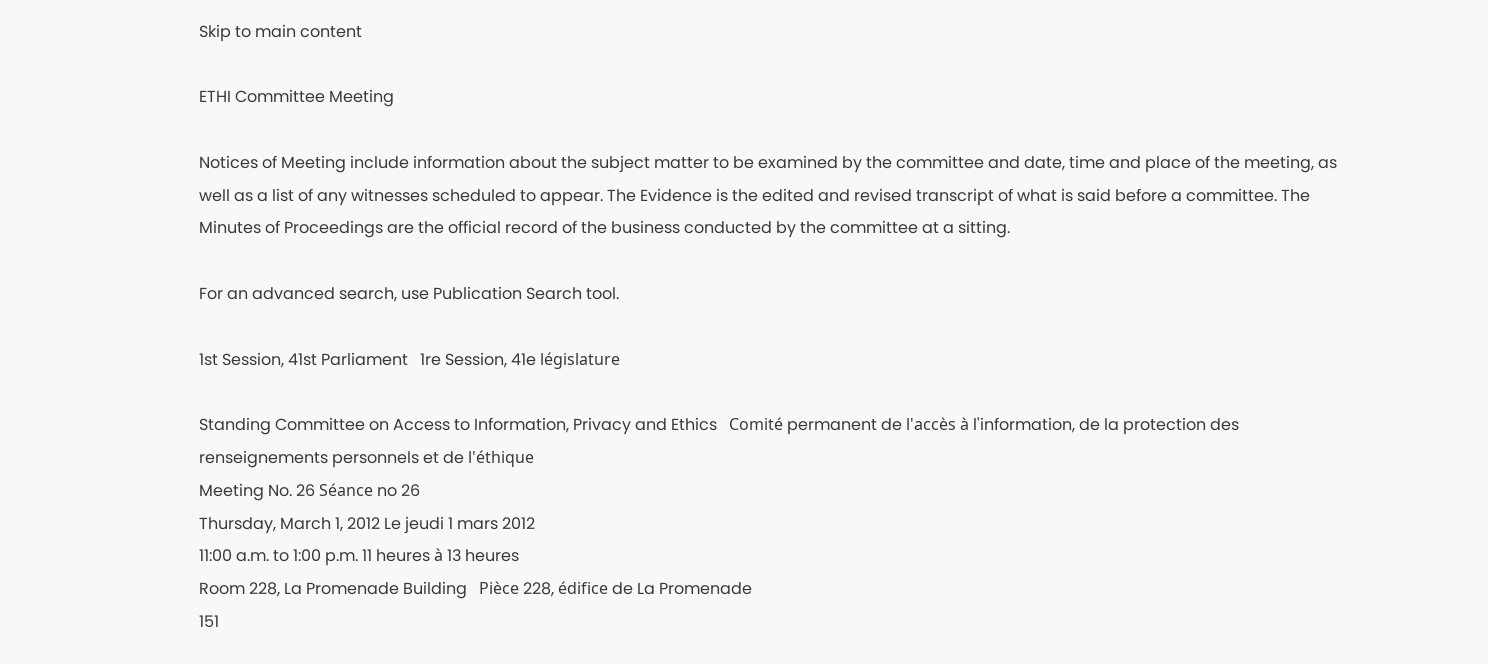Skip to main content

ETHI Committee Meeting

Notices of Meeting include information about the subject matter to be examined by the committee and date, time and place of the meeting, as well as a list of any witnesses scheduled to appear. The Evidence is the edited and revised transcript of what is said before a committee. The Minutes of Proceedings are the official record of the business conducted by the committee at a sitting.

For an advanced search, use Publication Search tool.

1st Session, 41st Parliament   1re Session, 41e législature

Standing Committee on Access to Information, Privacy and Ethics   Comité permanent de l'accès à l'information, de la protection des renseignements personnels et de l'éthique
Meeting No. 26 Séance no 26
Thursday, March 1, 2012 Le jeudi 1 mars 2012
11:00 a.m. to 1:00 p.m. 11 heures à 13 heures
Room 228, La Promenade Building   Pièce 228, édifice de La Promenade
151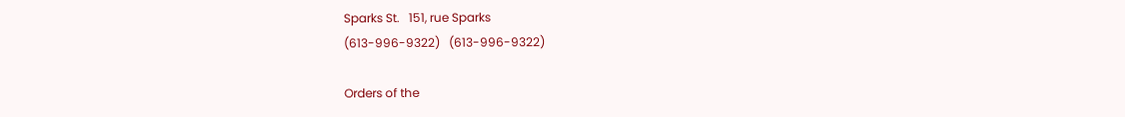Sparks St.   151, rue Sparks
(613-996-9322)   (613-996-9322)

Orders of the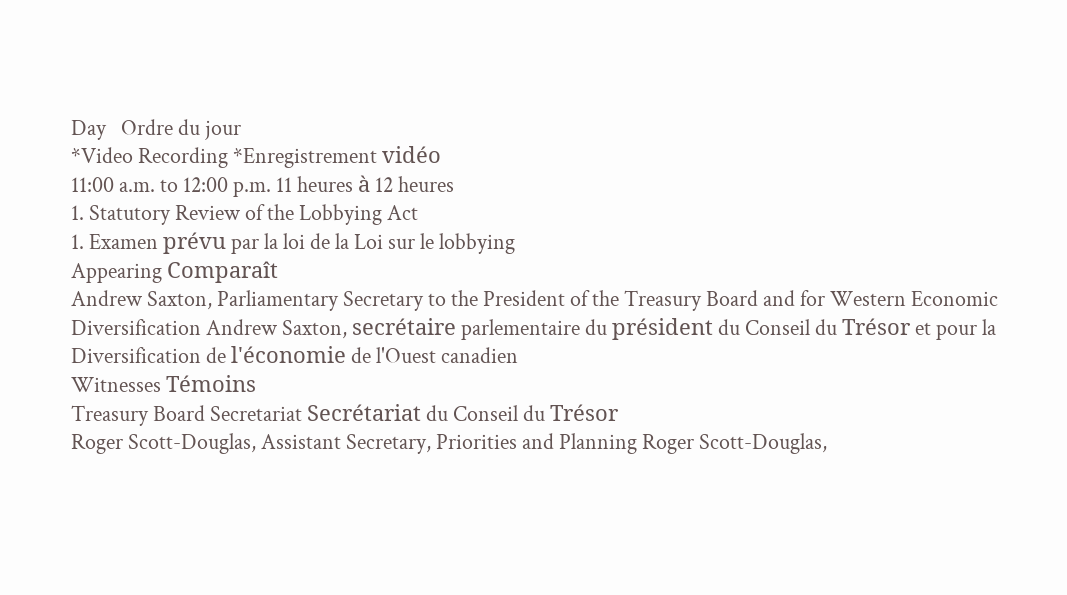Day   Ordre du jour
*Video Recording *Enregistrement vidéo
11:00 a.m. to 12:00 p.m. 11 heures à 12 heures
1. Statutory Review of the Lobbying Act
1. Examen prévu par la loi de la Loi sur le lobbying
Appearing Comparaît
Andrew Saxton, Parliamentary Secretary to the President of the Treasury Board and for Western Economic Diversification Andrew Saxton, secrétaire parlementaire du président du Conseil du Trésor et pour la Diversification de l'économie de l'Ouest canadien
Witnesses Témoins
Treasury Board Secretariat Secrétariat du Conseil du Trésor
Roger Scott-Douglas, Assistant Secretary, Priorities and Planning Roger Scott-Douglas,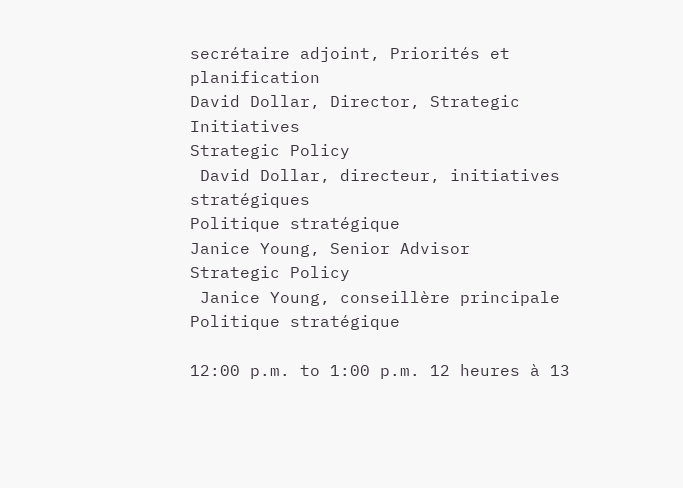secrétaire adjoint, Priorités et planification
David Dollar, Director, Strategic Initiatives
Strategic Policy
 David Dollar, directeur, initiatives stratégiques
Politique stratégique
Janice Young, Senior Advisor
Strategic Policy
 Janice Young, conseillère principale
Politique stratégique

12:00 p.m. to 1:00 p.m. 12 heures à 13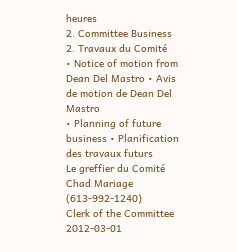heures
2. Committee Business
2. Travaux du Comité
• Notice of motion from Dean Del Mastro • Avis de motion de Dean Del Mastro
• Planning of future business • Planification des travaux futurs
Le greffier du Comité
Chad Mariage (613-992-1240)
Clerk of the Committee
2012-03-01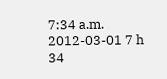7:34 a.m.   2012-03-01 7 h 34